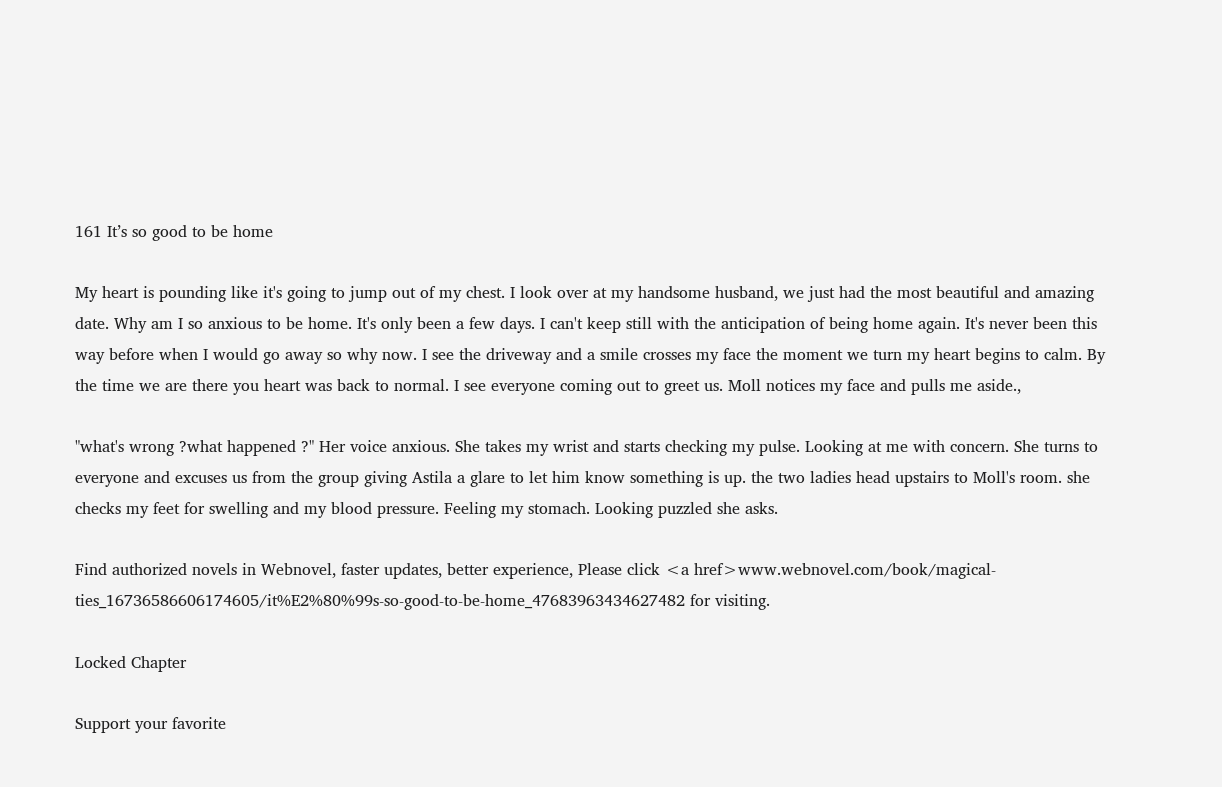161 It’s so good to be home

My heart is pounding like it's going to jump out of my chest. I look over at my handsome husband, we just had the most beautiful and amazing date. Why am I so anxious to be home. It's only been a few days. I can't keep still with the anticipation of being home again. It's never been this way before when I would go away so why now. I see the driveway and a smile crosses my face the moment we turn my heart begins to calm. By the time we are there you heart was back to normal. I see everyone coming out to greet us. Moll notices my face and pulls me aside.,

"what's wrong ?what happened ?" Her voice anxious. She takes my wrist and starts checking my pulse. Looking at me with concern. She turns to everyone and excuses us from the group giving Astila a glare to let him know something is up. the two ladies head upstairs to Moll's room. she checks my feet for swelling and my blood pressure. Feeling my stomach. Looking puzzled she asks.

Find authorized novels in Webnovel, faster updates, better experience, Please click <a href>www.webnovel.com/book/magical-ties_16736586606174605/it%E2%80%99s-so-good-to-be-home_47683963434627482 for visiting.

Locked Chapter

Support your favorite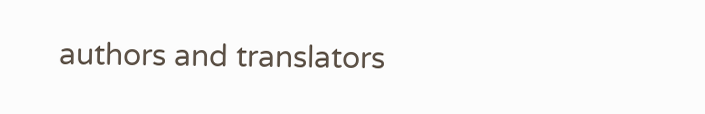authors and translators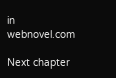in webnovel.com

Next chapter